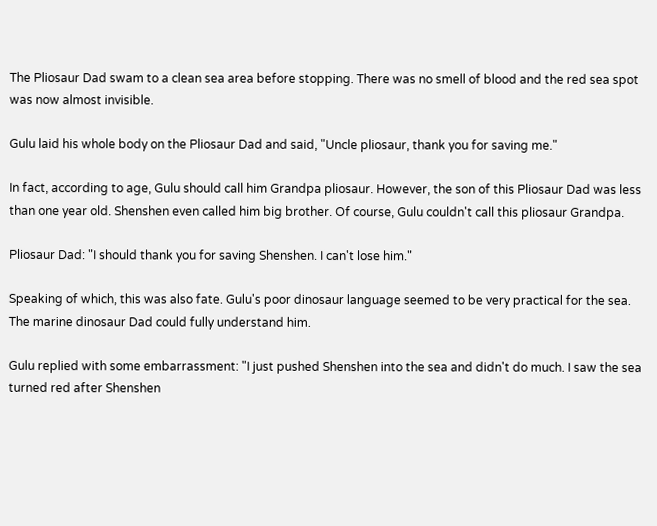The Pliosaur Dad swam to a clean sea area before stopping. There was no smell of blood and the red sea spot was now almost invisible.

Gulu laid his whole body on the Pliosaur Dad and said, "Uncle pliosaur, thank you for saving me."

In fact, according to age, Gulu should call him Grandpa pliosaur. However, the son of this Pliosaur Dad was less than one year old. Shenshen even called him big brother. Of course, Gulu couldn't call this pliosaur Grandpa.

Pliosaur Dad: "I should thank you for saving Shenshen. I can't lose him."

Speaking of which, this was also fate. Gulu's poor dinosaur language seemed to be very practical for the sea. The marine dinosaur Dad could fully understand him.

Gulu replied with some embarrassment: "I just pushed Shenshen into the sea and didn't do much. I saw the sea turned red after Shenshen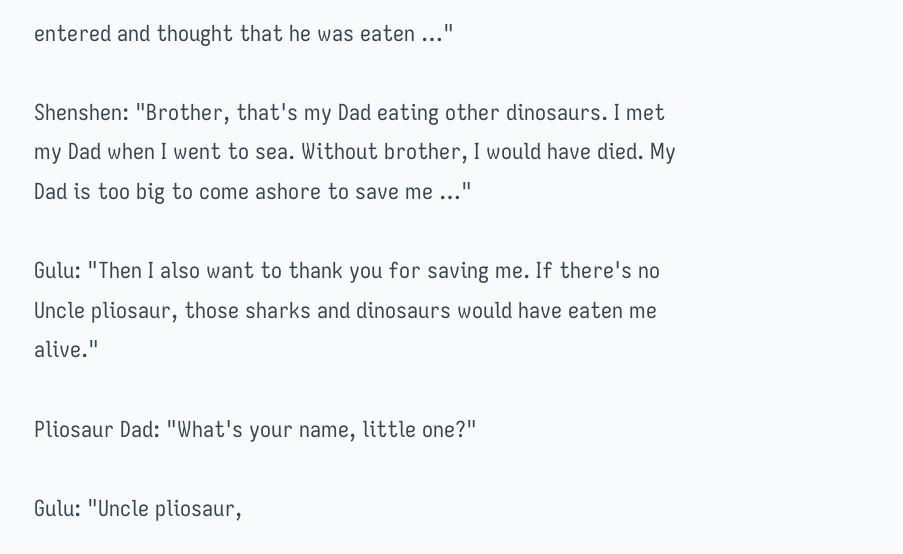entered and thought that he was eaten …"

Shenshen: "Brother, that's my Dad eating other dinosaurs. I met my Dad when I went to sea. Without brother, I would have died. My Dad is too big to come ashore to save me …"

Gulu: "Then I also want to thank you for saving me. If there's no Uncle pliosaur, those sharks and dinosaurs would have eaten me alive."

Pliosaur Dad: "What's your name, little one?"

Gulu: "Uncle pliosaur,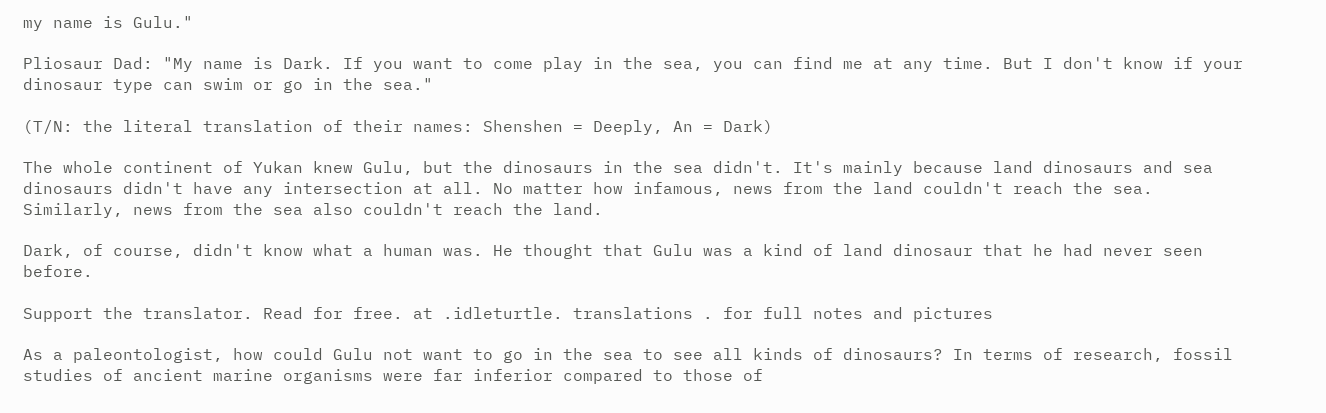my name is Gulu."

Pliosaur Dad: "My name is Dark. If you want to come play in the sea, you can find me at any time. But I don't know if your dinosaur type can swim or go in the sea."

(T/N: the literal translation of their names: Shenshen = Deeply, An = Dark)

The whole continent of Yukan knew Gulu, but the dinosaurs in the sea didn't. It's mainly because land dinosaurs and sea dinosaurs didn't have any intersection at all. No matter how infamous, news from the land couldn't reach the sea. Similarly, news from the sea also couldn't reach the land.

Dark, of course, didn't know what a human was. He thought that Gulu was a kind of land dinosaur that he had never seen before.

Support the translator. Read for free. at .idleturtle. translations . for full notes and pictures

As a paleontologist, how could Gulu not want to go in the sea to see all kinds of dinosaurs? In terms of research, fossil studies of ancient marine organisms were far inferior compared to those of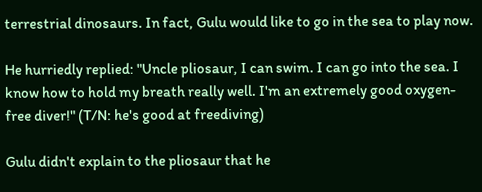terrestrial dinosaurs. In fact, Gulu would like to go in the sea to play now.

He hurriedly replied: "Uncle pliosaur, I can swim. I can go into the sea. I know how to hold my breath really well. I'm an extremely good oxygen-free diver!" (T/N: he's good at freediving)

Gulu didn't explain to the pliosaur that he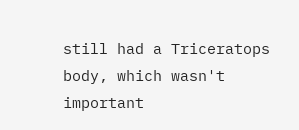still had a Triceratops body, which wasn't important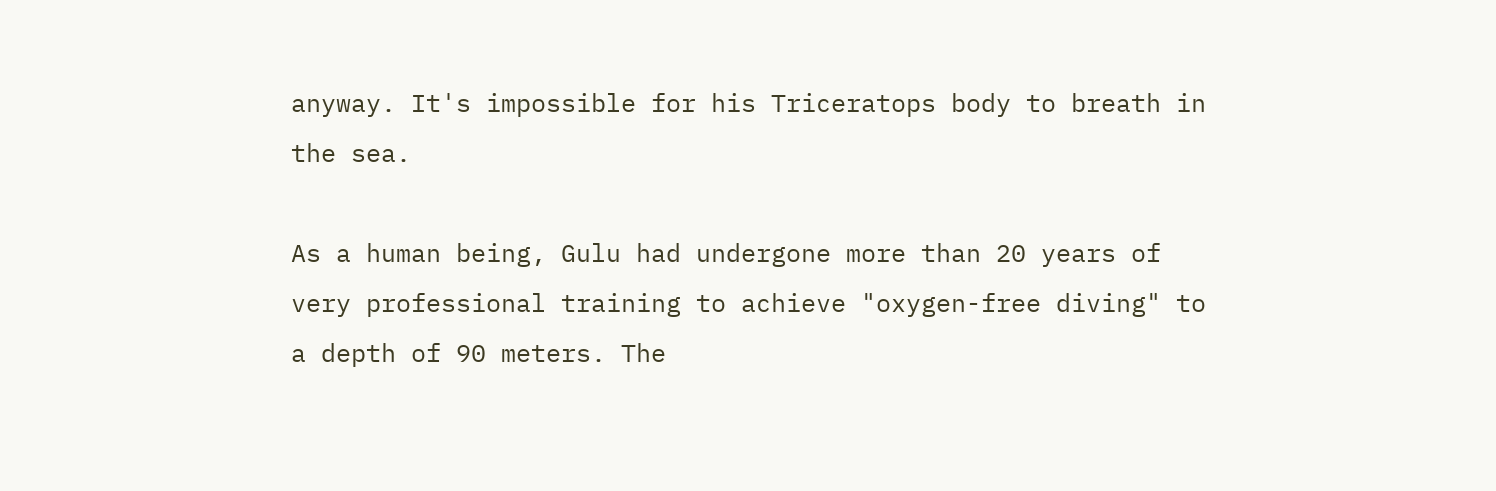anyway. It's impossible for his Triceratops body to breath in the sea.

As a human being, Gulu had undergone more than 20 years of very professional training to achieve "oxygen-free diving" to a depth of 90 meters. The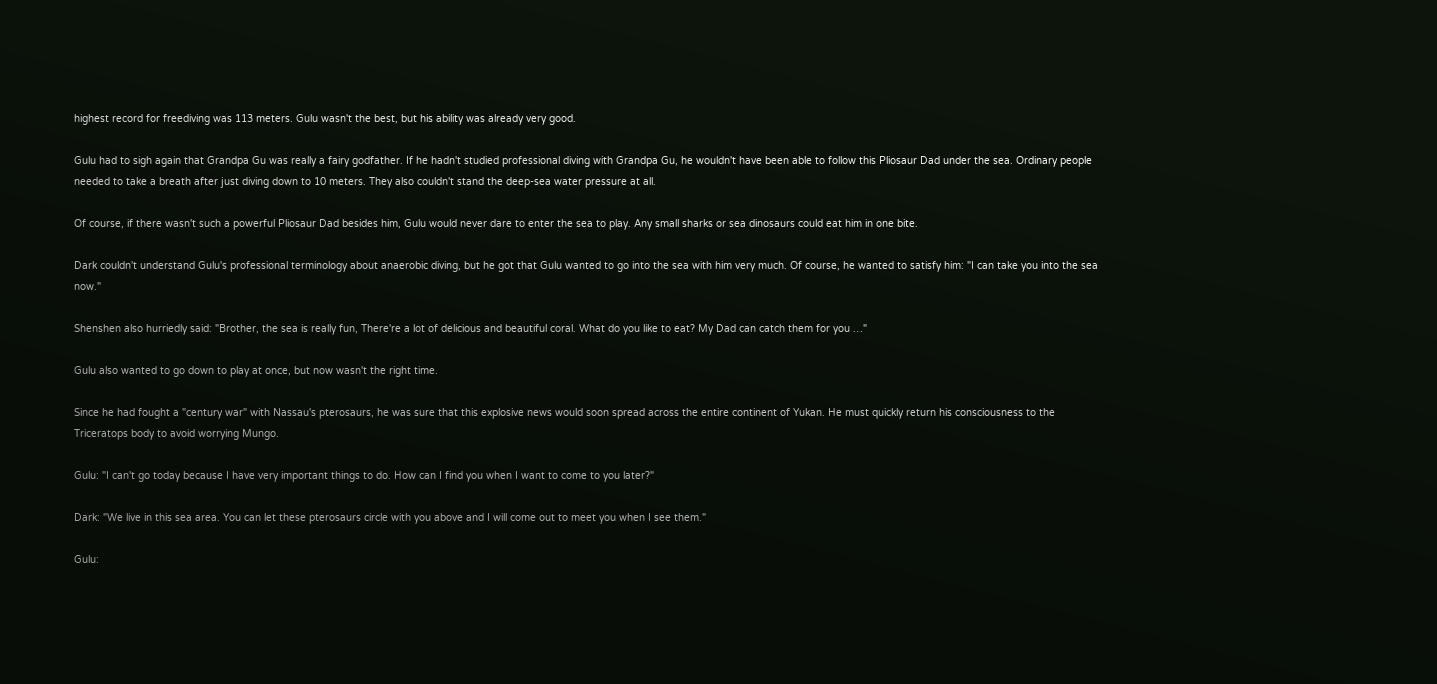highest record for freediving was 113 meters. Gulu wasn't the best, but his ability was already very good.

Gulu had to sigh again that Grandpa Gu was really a fairy godfather. If he hadn't studied professional diving with Grandpa Gu, he wouldn't have been able to follow this Pliosaur Dad under the sea. Ordinary people needed to take a breath after just diving down to 10 meters. They also couldn't stand the deep-sea water pressure at all.

Of course, if there wasn't such a powerful Pliosaur Dad besides him, Gulu would never dare to enter the sea to play. Any small sharks or sea dinosaurs could eat him in one bite.

Dark couldn't understand Gulu's professional terminology about anaerobic diving, but he got that Gulu wanted to go into the sea with him very much. Of course, he wanted to satisfy him: "I can take you into the sea now."

Shenshen also hurriedly said: "Brother, the sea is really fun, There're a lot of delicious and beautiful coral. What do you like to eat? My Dad can catch them for you …"

Gulu also wanted to go down to play at once, but now wasn't the right time.

Since he had fought a "century war" with Nassau's pterosaurs, he was sure that this explosive news would soon spread across the entire continent of Yukan. He must quickly return his consciousness to the Triceratops body to avoid worrying Mungo.

Gulu: "I can't go today because I have very important things to do. How can I find you when I want to come to you later?"

Dark: "We live in this sea area. You can let these pterosaurs circle with you above and I will come out to meet you when I see them."

Gulu: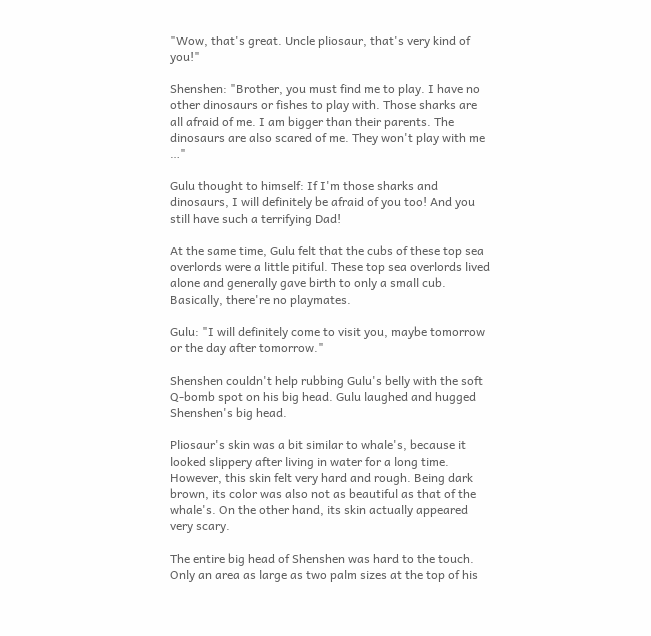"Wow, that's great. Uncle pliosaur, that's very kind of you!"

Shenshen: "Brother, you must find me to play. I have no other dinosaurs or fishes to play with. Those sharks are all afraid of me. I am bigger than their parents. The dinosaurs are also scared of me. They won't play with me …"

Gulu thought to himself: If I'm those sharks and dinosaurs, I will definitely be afraid of you too! And you still have such a terrifying Dad!

At the same time, Gulu felt that the cubs of these top sea overlords were a little pitiful. These top sea overlords lived alone and generally gave birth to only a small cub. Basically, there're no playmates.

Gulu: "I will definitely come to visit you, maybe tomorrow or the day after tomorrow."

Shenshen couldn't help rubbing Gulu's belly with the soft Q-bomb spot on his big head. Gulu laughed and hugged Shenshen's big head.

Pliosaur's skin was a bit similar to whale's, because it looked slippery after living in water for a long time. However, this skin felt very hard and rough. Being dark brown, its color was also not as beautiful as that of the whale's. On the other hand, its skin actually appeared very scary.

The entire big head of Shenshen was hard to the touch. Only an area as large as two palm sizes at the top of his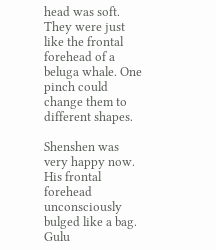head was soft. They were just like the frontal forehead of a beluga whale. One pinch could change them to different shapes.

Shenshen was very happy now. His frontal forehead unconsciously bulged like a bag. Gulu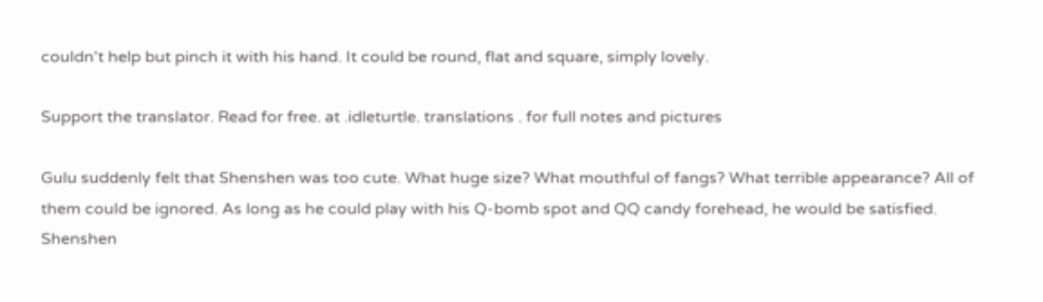couldn't help but pinch it with his hand. It could be round, flat and square, simply lovely.

Support the translator. Read for free. at .idleturtle. translations . for full notes and pictures

Gulu suddenly felt that Shenshen was too cute. What huge size? What mouthful of fangs? What terrible appearance? All of them could be ignored. As long as he could play with his Q-bomb spot and QQ candy forehead, he would be satisfied. Shenshen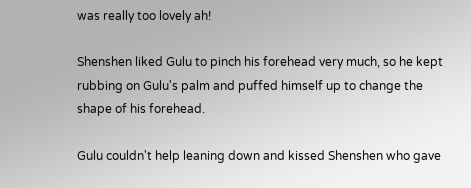was really too lovely ah!

Shenshen liked Gulu to pinch his forehead very much, so he kept rubbing on Gulu's palm and puffed himself up to change the shape of his forehead.

Gulu couldn't help leaning down and kissed Shenshen who gave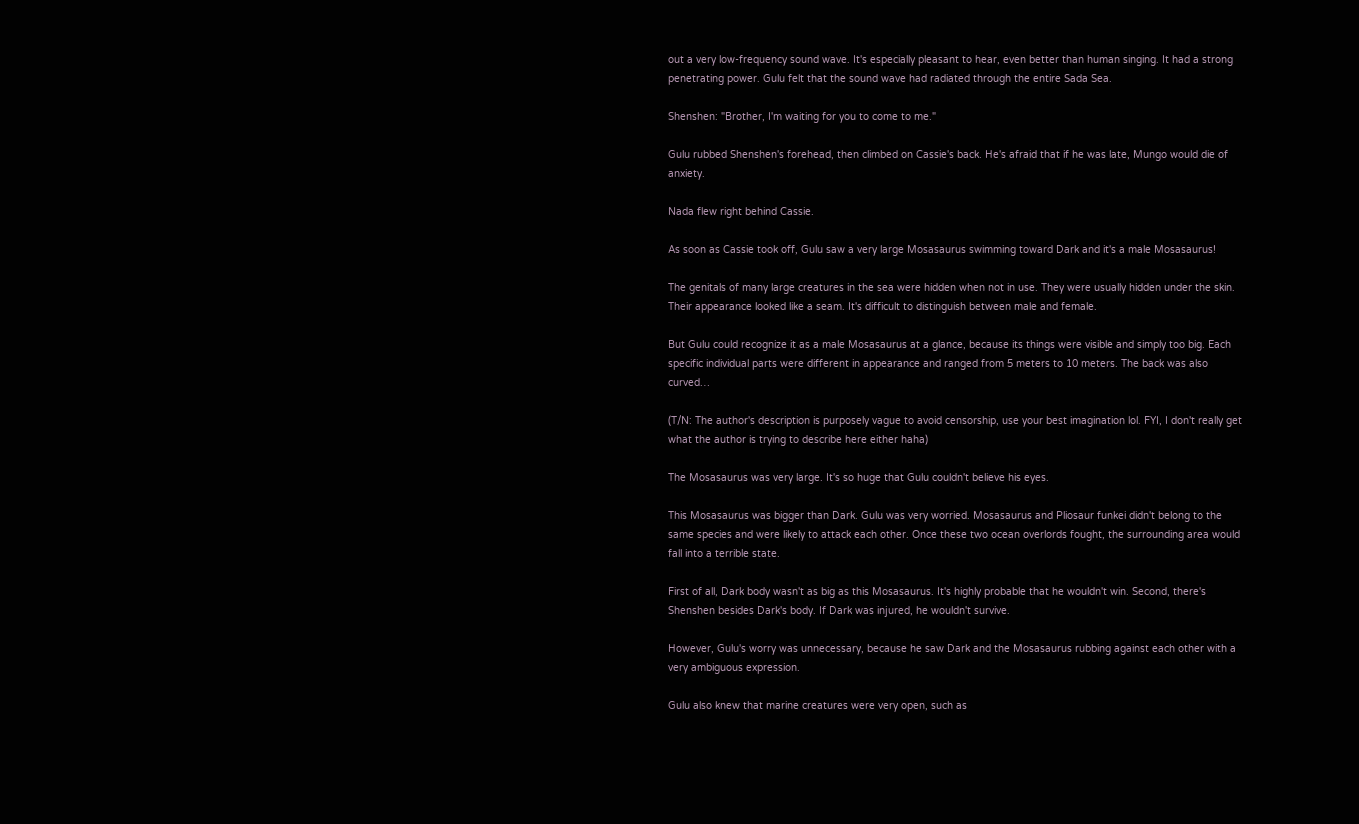out a very low-frequency sound wave. It's especially pleasant to hear, even better than human singing. It had a strong penetrating power. Gulu felt that the sound wave had radiated through the entire Sada Sea.

Shenshen: "Brother, I'm waiting for you to come to me."

Gulu rubbed Shenshen's forehead, then climbed on Cassie's back. He's afraid that if he was late, Mungo would die of anxiety.

Nada flew right behind Cassie.

As soon as Cassie took off, Gulu saw a very large Mosasaurus swimming toward Dark and it's a male Mosasaurus!

The genitals of many large creatures in the sea were hidden when not in use. They were usually hidden under the skin. Their appearance looked like a seam. It's difficult to distinguish between male and female.

But Gulu could recognize it as a male Mosasaurus at a glance, because its things were visible and simply too big. Each specific individual parts were different in appearance and ranged from 5 meters to 10 meters. The back was also curved…

(T/N: The author's description is purposely vague to avoid censorship, use your best imagination lol. FYI, I don't really get what the author is trying to describe here either haha)

The Mosasaurus was very large. It's so huge that Gulu couldn't believe his eyes.

This Mosasaurus was bigger than Dark. Gulu was very worried. Mosasaurus and Pliosaur funkei didn't belong to the same species and were likely to attack each other. Once these two ocean overlords fought, the surrounding area would fall into a terrible state.

First of all, Dark body wasn't as big as this Mosasaurus. It's highly probable that he wouldn't win. Second, there's Shenshen besides Dark's body. If Dark was injured, he wouldn't survive.

However, Gulu's worry was unnecessary, because he saw Dark and the Mosasaurus rubbing against each other with a very ambiguous expression.

Gulu also knew that marine creatures were very open, such as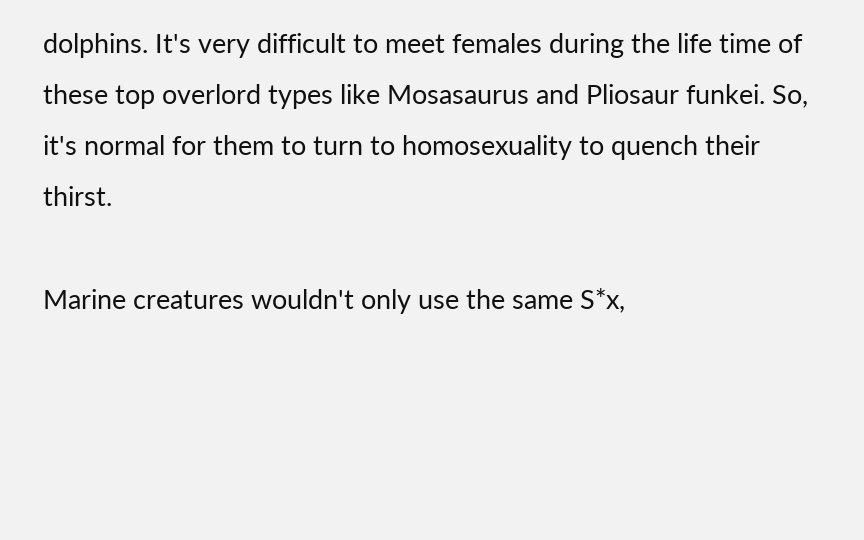dolphins. It's very difficult to meet females during the life time of these top overlord types like Mosasaurus and Pliosaur funkei. So, it's normal for them to turn to homosexuality to quench their thirst.

Marine creatures wouldn't only use the same S*x,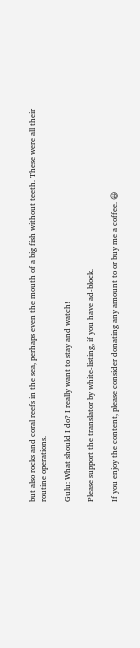but also rocks and coral reefs in the sea, perhaps even the mouth of a big fish without teeth. These were all their routine operations.

Gulu: What should I do? I really want to stay and watch!

Please support the translator by white-listing, if you have ad-block.

If you enjoy the content, please consider donating any amount to or buy me a coffee. 😃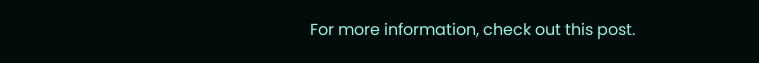For more information, check out this post.